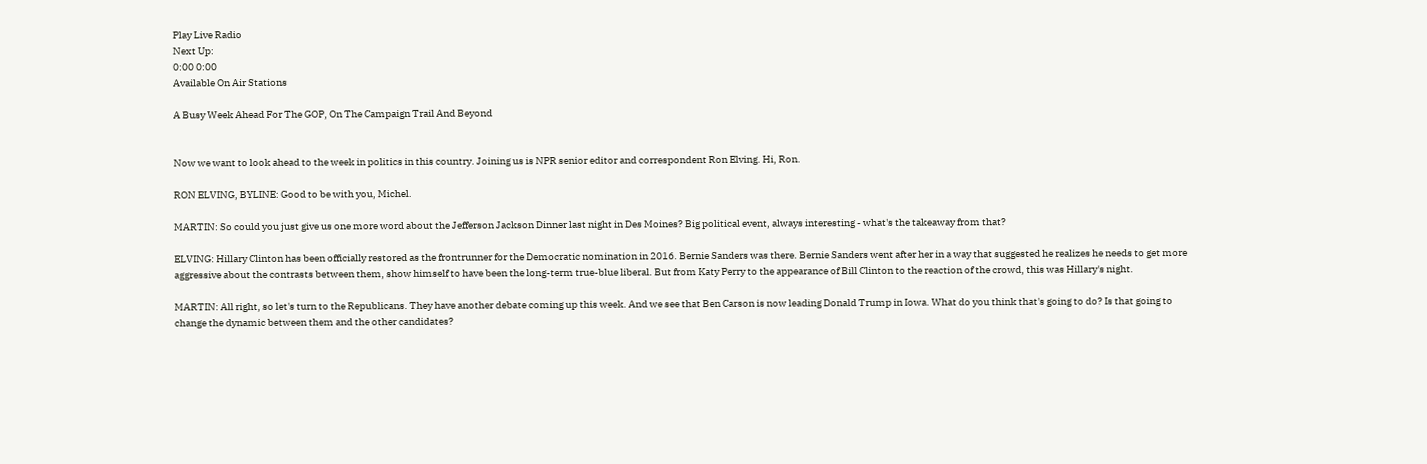Play Live Radio
Next Up:
0:00 0:00
Available On Air Stations

A Busy Week Ahead For The GOP, On The Campaign Trail And Beyond


Now we want to look ahead to the week in politics in this country. Joining us is NPR senior editor and correspondent Ron Elving. Hi, Ron.

RON ELVING, BYLINE: Good to be with you, Michel.

MARTIN: So could you just give us one more word about the Jefferson Jackson Dinner last night in Des Moines? Big political event, always interesting - what's the takeaway from that?

ELVING: Hillary Clinton has been officially restored as the frontrunner for the Democratic nomination in 2016. Bernie Sanders was there. Bernie Sanders went after her in a way that suggested he realizes he needs to get more aggressive about the contrasts between them, show himself to have been the long-term true-blue liberal. But from Katy Perry to the appearance of Bill Clinton to the reaction of the crowd, this was Hillary's night.

MARTIN: All right, so let's turn to the Republicans. They have another debate coming up this week. And we see that Ben Carson is now leading Donald Trump in Iowa. What do you think that's going to do? Is that going to change the dynamic between them and the other candidates?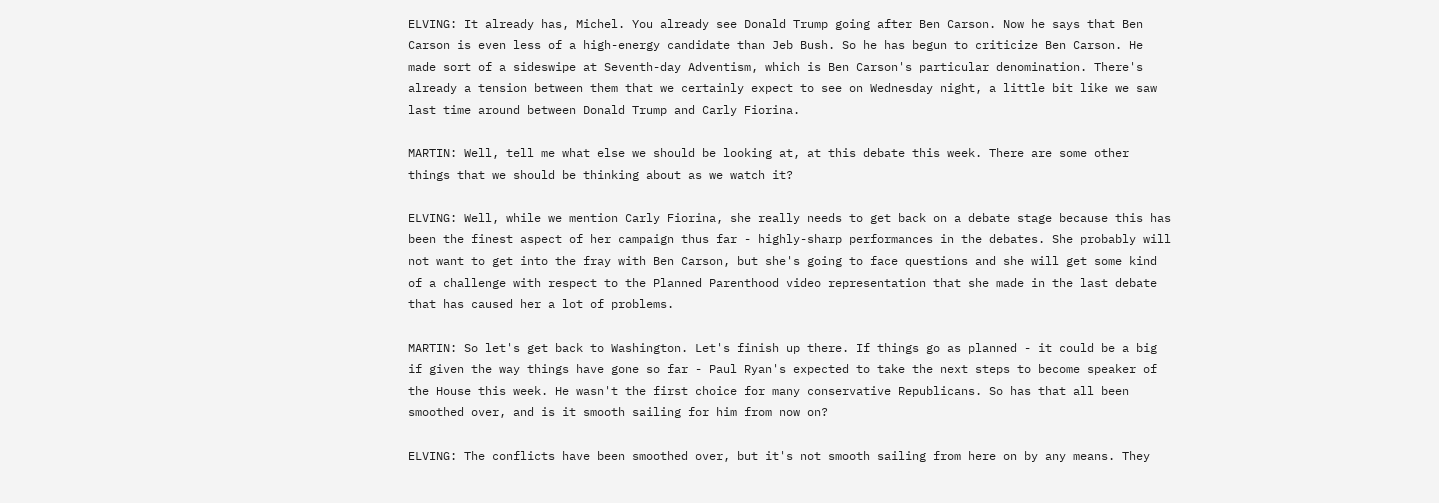ELVING: It already has, Michel. You already see Donald Trump going after Ben Carson. Now he says that Ben Carson is even less of a high-energy candidate than Jeb Bush. So he has begun to criticize Ben Carson. He made sort of a sideswipe at Seventh-day Adventism, which is Ben Carson's particular denomination. There's already a tension between them that we certainly expect to see on Wednesday night, a little bit like we saw last time around between Donald Trump and Carly Fiorina.

MARTIN: Well, tell me what else we should be looking at, at this debate this week. There are some other things that we should be thinking about as we watch it?

ELVING: Well, while we mention Carly Fiorina, she really needs to get back on a debate stage because this has been the finest aspect of her campaign thus far - highly-sharp performances in the debates. She probably will not want to get into the fray with Ben Carson, but she's going to face questions and she will get some kind of a challenge with respect to the Planned Parenthood video representation that she made in the last debate that has caused her a lot of problems.

MARTIN: So let's get back to Washington. Let's finish up there. If things go as planned - it could be a big if given the way things have gone so far - Paul Ryan's expected to take the next steps to become speaker of the House this week. He wasn't the first choice for many conservative Republicans. So has that all been smoothed over, and is it smooth sailing for him from now on?

ELVING: The conflicts have been smoothed over, but it's not smooth sailing from here on by any means. They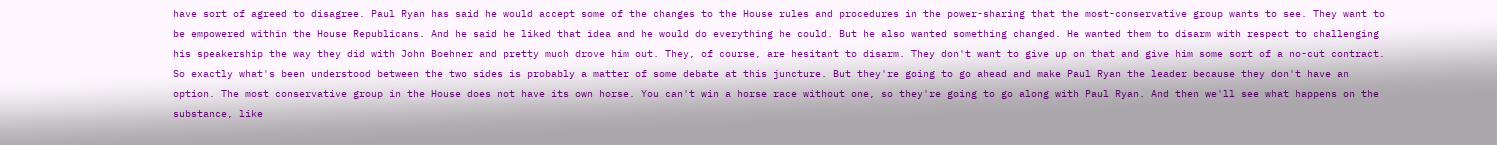have sort of agreed to disagree. Paul Ryan has said he would accept some of the changes to the House rules and procedures in the power-sharing that the most-conservative group wants to see. They want to be empowered within the House Republicans. And he said he liked that idea and he would do everything he could. But he also wanted something changed. He wanted them to disarm with respect to challenging his speakership the way they did with John Boehner and pretty much drove him out. They, of course, are hesitant to disarm. They don't want to give up on that and give him some sort of a no-cut contract. So exactly what's been understood between the two sides is probably a matter of some debate at this juncture. But they're going to go ahead and make Paul Ryan the leader because they don't have an option. The most conservative group in the House does not have its own horse. You can't win a horse race without one, so they're going to go along with Paul Ryan. And then we'll see what happens on the substance, like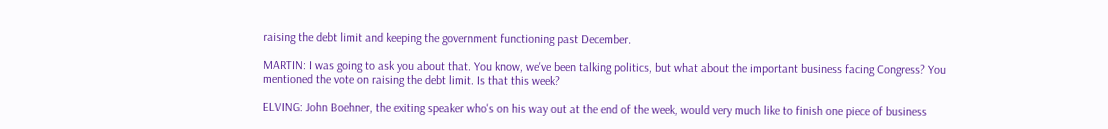raising the debt limit and keeping the government functioning past December.

MARTIN: I was going to ask you about that. You know, we've been talking politics, but what about the important business facing Congress? You mentioned the vote on raising the debt limit. Is that this week?

ELVING: John Boehner, the exiting speaker who's on his way out at the end of the week, would very much like to finish one piece of business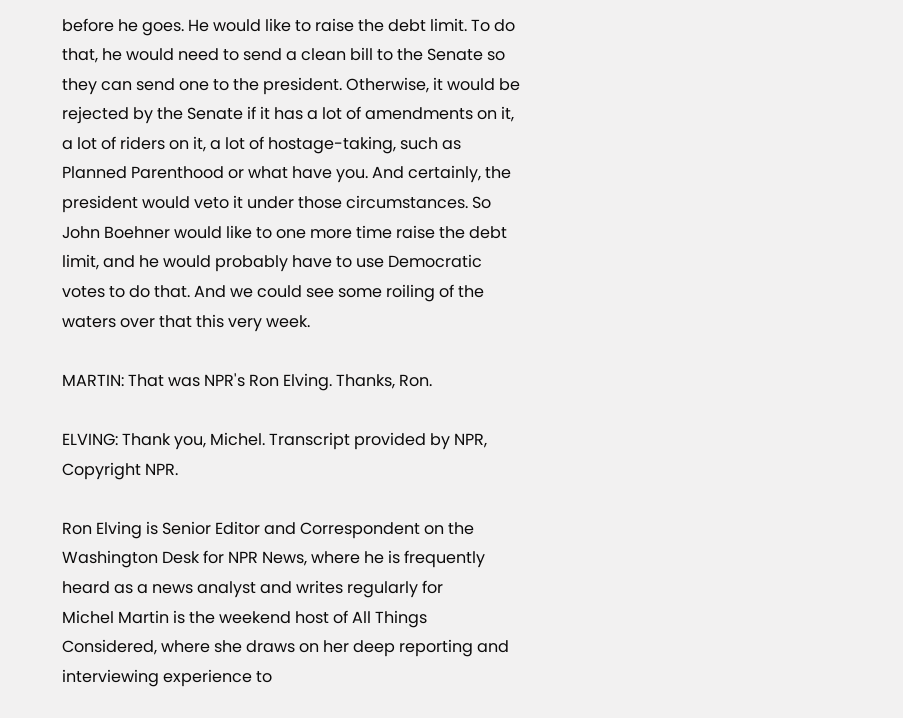before he goes. He would like to raise the debt limit. To do that, he would need to send a clean bill to the Senate so they can send one to the president. Otherwise, it would be rejected by the Senate if it has a lot of amendments on it, a lot of riders on it, a lot of hostage-taking, such as Planned Parenthood or what have you. And certainly, the president would veto it under those circumstances. So John Boehner would like to one more time raise the debt limit, and he would probably have to use Democratic votes to do that. And we could see some roiling of the waters over that this very week.

MARTIN: That was NPR's Ron Elving. Thanks, Ron.

ELVING: Thank you, Michel. Transcript provided by NPR, Copyright NPR.

Ron Elving is Senior Editor and Correspondent on the Washington Desk for NPR News, where he is frequently heard as a news analyst and writes regularly for
Michel Martin is the weekend host of All Things Considered, where she draws on her deep reporting and interviewing experience to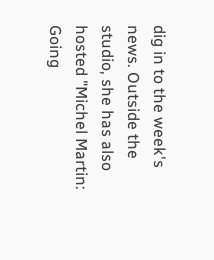dig in to the week's news. Outside the studio, she has also hosted "Michel Martin: Going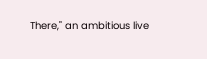There," an ambitious live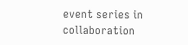event series in collaboration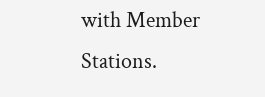with Member Stations.